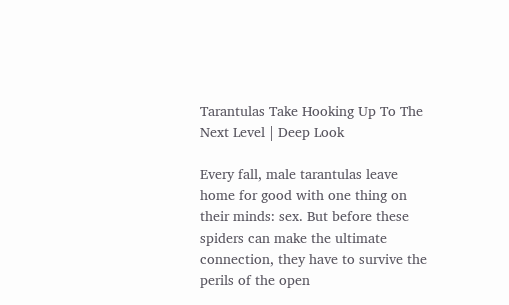Tarantulas Take Hooking Up To The Next Level | Deep Look

Every fall, male tarantulas leave home for good with one thing on their minds: sex. But before these spiders can make the ultimate connection, they have to survive the perils of the open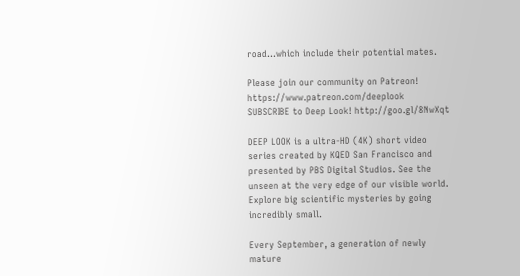road…which include their potential mates.

Please join our community on Patreon! https://www.patreon.com/deeplook
SUBSCRIBE to Deep Look! http://goo.gl/8NwXqt

DEEP LOOK is a ultra-HD (4K) short video series created by KQED San Francisco and presented by PBS Digital Studios. See the unseen at the very edge of our visible world. Explore big scientific mysteries by going incredibly small.

Every September, a generation of newly mature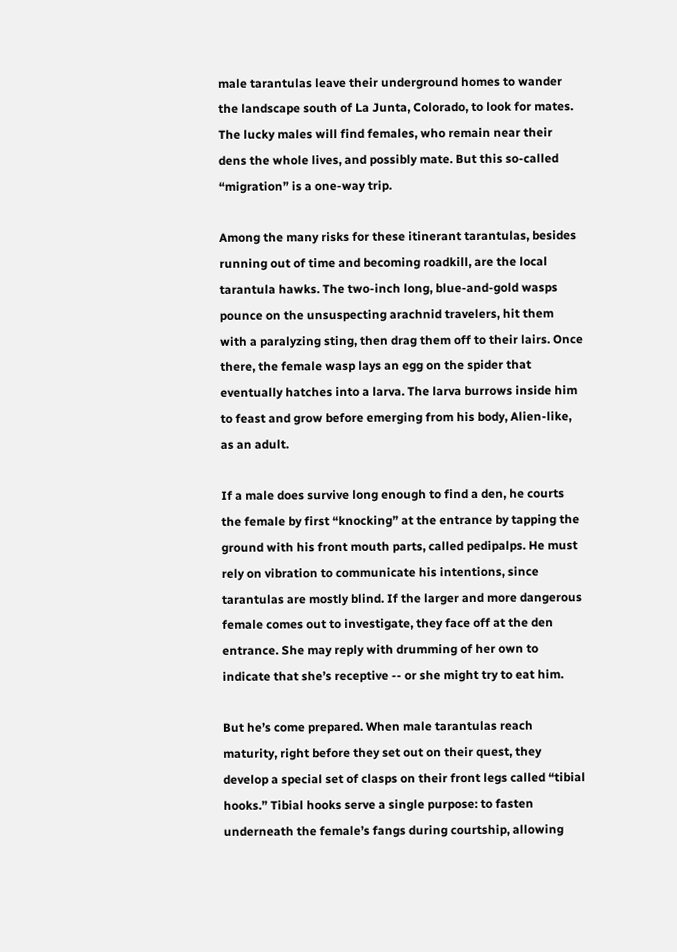male tarantulas leave their underground homes to wander the landscape south of La Junta, Colorado, to look for mates. The lucky males will find females, who remain near their dens the whole lives, and possibly mate. But this so-called “migration” is a one‐way trip.

Among the many risks for these itinerant tarantulas, besides running out of time and becoming roadkill, are the local tarantula hawks. The two‐inch long, blue‐and‐gold wasps pounce on the unsuspecting arachnid travelers, hit them with a paralyzing sting, then drag them off to their lairs. Once there, the female wasp lays an egg on the spider that eventually hatches into a larva. The larva burrows inside him to feast and grow before emerging from his body, Alien‐like, as an adult.

If a male does survive long enough to find a den, he courts the female by first “knocking” at the entrance by tapping the ground with his front mouth parts, called pedipalps. He must rely on vibration to communicate his intentions, since tarantulas are mostly blind. If the larger and more dangerous female comes out to investigate, they face off at the den entrance. She may reply with drumming of her own to indicate that she’s receptive ‐‐ or she might try to eat him.

But he’s come prepared. When male tarantulas reach maturity, right before they set out on their quest, they develop a special set of clasps on their front legs called “tibial hooks.” Tibial hooks serve a single purpose: to fasten underneath the female’s fangs during courtship, allowing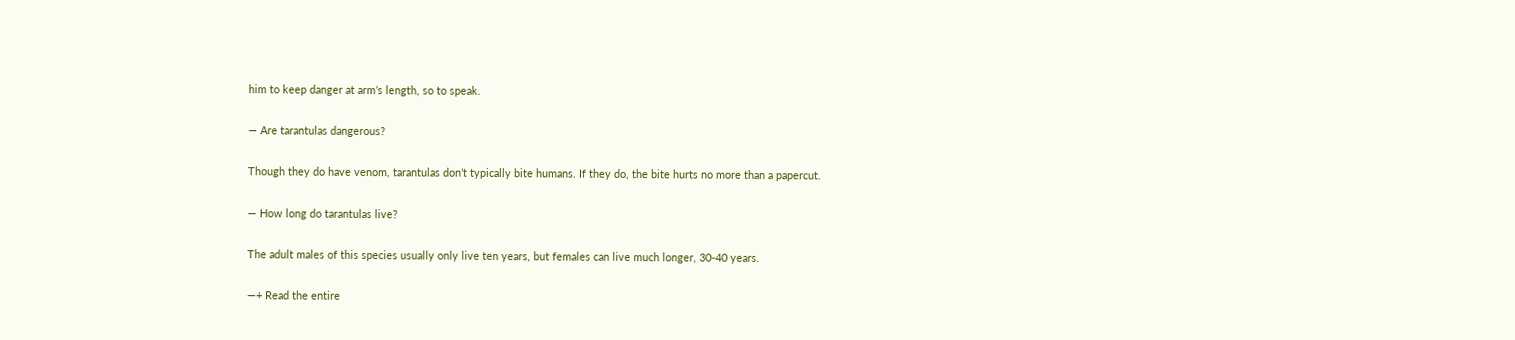him to keep danger at arm’s length, so to speak.

— Are tarantulas dangerous?

Though they do have venom, tarantulas don’t typically bite humans. If they do, the bite hurts no more than a papercut.

— How long do tarantulas live?

The adult males of this species usually only live ten years, but females can live much longer, 30-40 years.

—+ Read the entire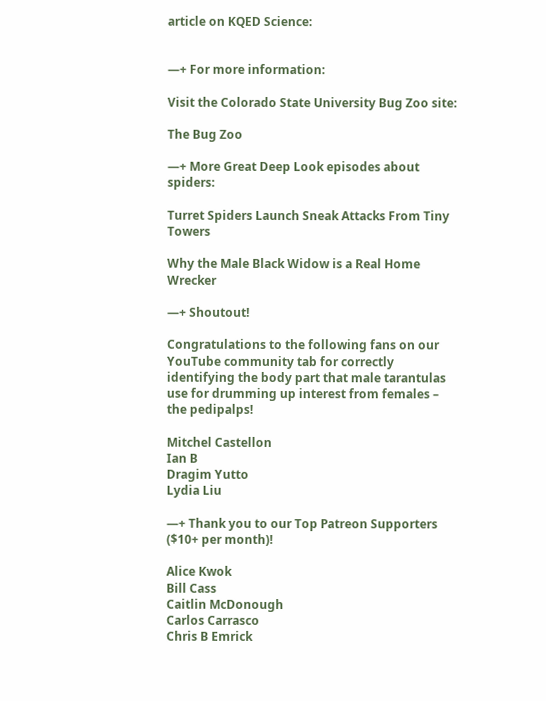article on KQED Science:


—+ For more information:

Visit the Colorado State University Bug Zoo site:

The Bug Zoo

—+ More Great Deep Look episodes about spiders:

Turret Spiders Launch Sneak Attacks From Tiny Towers

Why the Male Black Widow is a Real Home Wrecker

—+ Shoutout!

Congratulations to the following fans on our YouTube community tab for correctly identifying the body part that male tarantulas use for drumming up interest from females – the pedipalps!

Mitchel Castellon
Ian B
Dragim Yutto
Lydia Liu

—+ Thank you to our Top Patreon Supporters ($10+ per month)!

Alice Kwok
Bill Cass
Caitlin McDonough
Carlos Carrasco
Chris B Emrick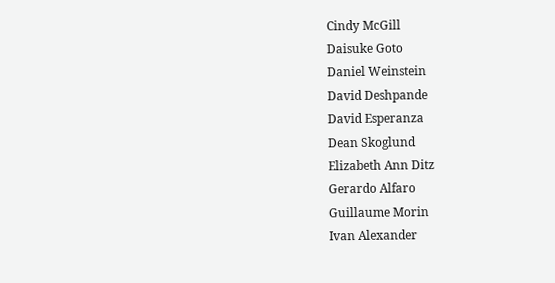Cindy McGill
Daisuke Goto
Daniel Weinstein
David Deshpande
David Esperanza
Dean Skoglund
Elizabeth Ann Ditz
Gerardo Alfaro
Guillaume Morin
Ivan Alexander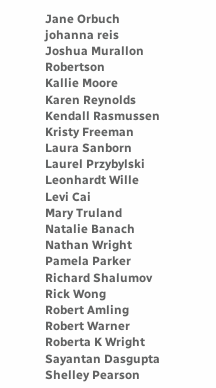Jane Orbuch
johanna reis
Joshua Murallon Robertson
Kallie Moore
Karen Reynolds
Kendall Rasmussen
Kristy Freeman
Laura Sanborn
Laurel Przybylski
Leonhardt Wille
Levi Cai
Mary Truland
Natalie Banach
Nathan Wright
Pamela Parker
Richard Shalumov
Rick Wong
Robert Amling
Robert Warner
Roberta K Wright
Sayantan Dasgupta
Shelley Pearson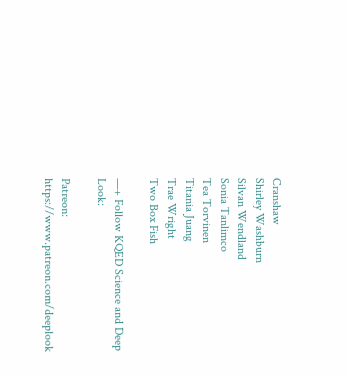Cranshaw
Shirley Washburn
Silvan Wendland
Sonia Tanlimco
Tea Torvinen
Titania Juang
Trae Wright
Two Box Fish

—+ Follow KQED Science and Deep Look:

Patreon: https://www.patreon.com/deeplook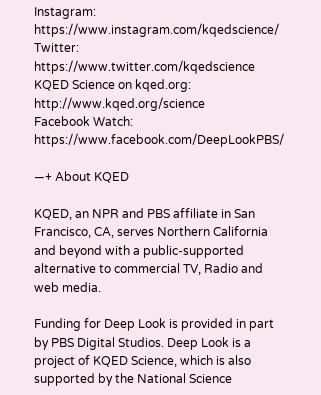Instagram: https://www.instagram.com/kqedscience/
Twitter: https://www.twitter.com/kqedscience
KQED Science on kqed.org: http://www.kqed.org/science
Facebook Watch: https://www.facebook.com/DeepLookPBS/

—+ About KQED

KQED, an NPR and PBS affiliate in San Francisco, CA, serves Northern California and beyond with a public-supported alternative to commercial TV, Radio and web media.

Funding for Deep Look is provided in part by PBS Digital Studios. Deep Look is a project of KQED Science, which is also supported by the National Science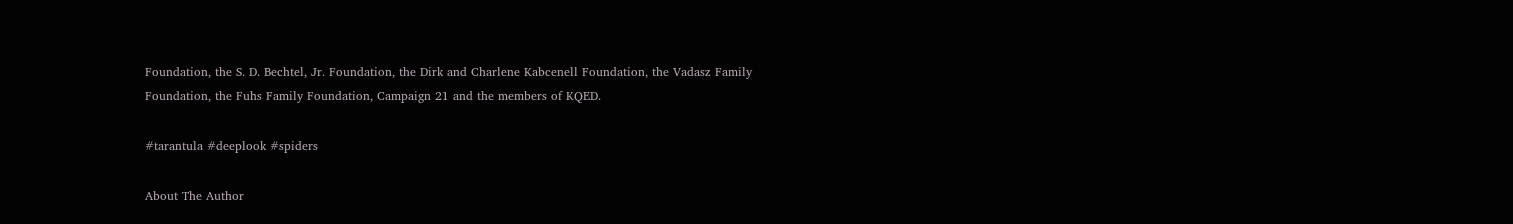Foundation, the S. D. Bechtel, Jr. Foundation, the Dirk and Charlene Kabcenell Foundation, the Vadasz Family Foundation, the Fuhs Family Foundation, Campaign 21 and the members of KQED.

#tarantula #deeplook #spiders

About The Author